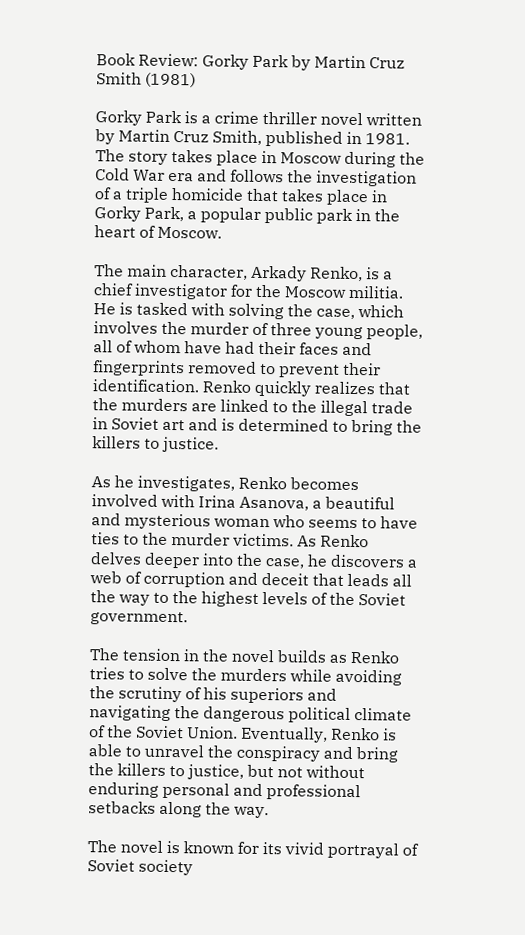Book Review: Gorky Park by Martin Cruz Smith (1981)

Gorky Park is a crime thriller novel written by Martin Cruz Smith, published in 1981. The story takes place in Moscow during the Cold War era and follows the investigation of a triple homicide that takes place in Gorky Park, a popular public park in the heart of Moscow.

The main character, Arkady Renko, is a chief investigator for the Moscow militia. He is tasked with solving the case, which involves the murder of three young people, all of whom have had their faces and fingerprints removed to prevent their identification. Renko quickly realizes that the murders are linked to the illegal trade in Soviet art and is determined to bring the killers to justice.

As he investigates, Renko becomes involved with Irina Asanova, a beautiful and mysterious woman who seems to have ties to the murder victims. As Renko delves deeper into the case, he discovers a web of corruption and deceit that leads all the way to the highest levels of the Soviet government.

The tension in the novel builds as Renko tries to solve the murders while avoiding the scrutiny of his superiors and navigating the dangerous political climate of the Soviet Union. Eventually, Renko is able to unravel the conspiracy and bring the killers to justice, but not without enduring personal and professional setbacks along the way.

The novel is known for its vivid portrayal of Soviet society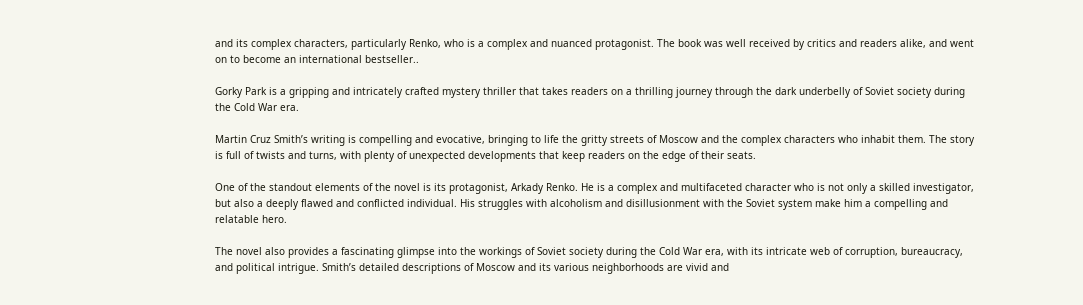and its complex characters, particularly Renko, who is a complex and nuanced protagonist. The book was well received by critics and readers alike, and went on to become an international bestseller..

Gorky Park is a gripping and intricately crafted mystery thriller that takes readers on a thrilling journey through the dark underbelly of Soviet society during the Cold War era.

Martin Cruz Smith’s writing is compelling and evocative, bringing to life the gritty streets of Moscow and the complex characters who inhabit them. The story is full of twists and turns, with plenty of unexpected developments that keep readers on the edge of their seats.

One of the standout elements of the novel is its protagonist, Arkady Renko. He is a complex and multifaceted character who is not only a skilled investigator, but also a deeply flawed and conflicted individual. His struggles with alcoholism and disillusionment with the Soviet system make him a compelling and relatable hero.

The novel also provides a fascinating glimpse into the workings of Soviet society during the Cold War era, with its intricate web of corruption, bureaucracy, and political intrigue. Smith’s detailed descriptions of Moscow and its various neighborhoods are vivid and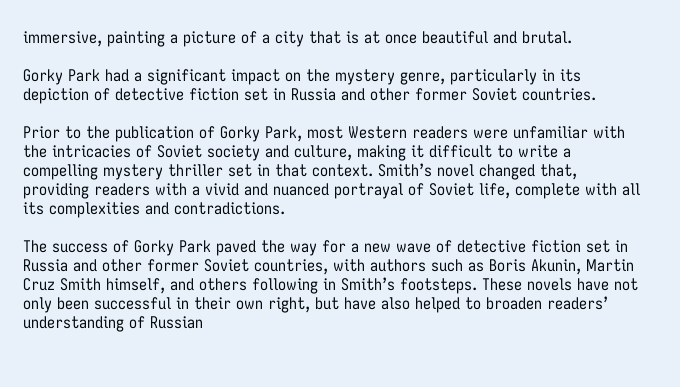immersive, painting a picture of a city that is at once beautiful and brutal.

Gorky Park had a significant impact on the mystery genre, particularly in its depiction of detective fiction set in Russia and other former Soviet countries.

Prior to the publication of Gorky Park, most Western readers were unfamiliar with the intricacies of Soviet society and culture, making it difficult to write a compelling mystery thriller set in that context. Smith’s novel changed that, providing readers with a vivid and nuanced portrayal of Soviet life, complete with all its complexities and contradictions.

The success of Gorky Park paved the way for a new wave of detective fiction set in Russia and other former Soviet countries, with authors such as Boris Akunin, Martin Cruz Smith himself, and others following in Smith’s footsteps. These novels have not only been successful in their own right, but have also helped to broaden readers’ understanding of Russian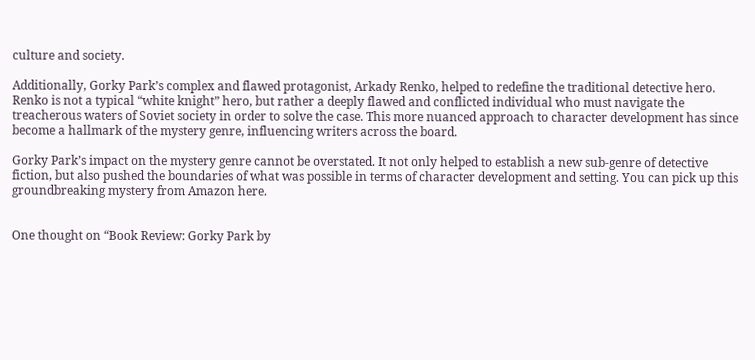culture and society.

Additionally, Gorky Park’s complex and flawed protagonist, Arkady Renko, helped to redefine the traditional detective hero. Renko is not a typical “white knight” hero, but rather a deeply flawed and conflicted individual who must navigate the treacherous waters of Soviet society in order to solve the case. This more nuanced approach to character development has since become a hallmark of the mystery genre, influencing writers across the board.

Gorky Park’s impact on the mystery genre cannot be overstated. It not only helped to establish a new sub-genre of detective fiction, but also pushed the boundaries of what was possible in terms of character development and setting. You can pick up this groundbreaking mystery from Amazon here.


One thought on “Book Review: Gorky Park by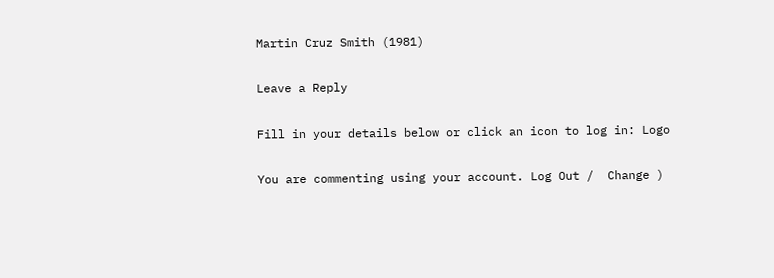Martin Cruz Smith (1981)

Leave a Reply

Fill in your details below or click an icon to log in: Logo

You are commenting using your account. Log Out /  Change )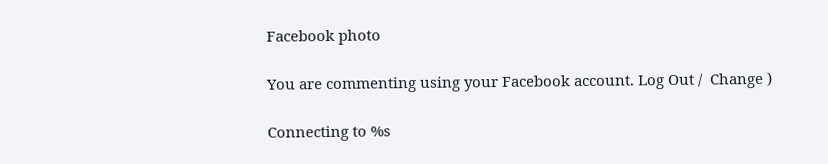Facebook photo

You are commenting using your Facebook account. Log Out /  Change )

Connecting to %s